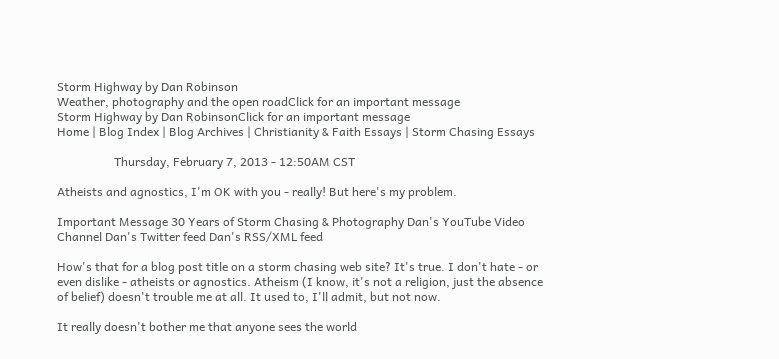Storm Highway by Dan Robinson
Weather, photography and the open roadClick for an important message
Storm Highway by Dan RobinsonClick for an important message
Home | Blog Index | Blog Archives | Christianity & Faith Essays | Storm Chasing Essays

                   Thursday, February 7, 2013 - 12:50AM CST

Atheists and agnostics, I'm OK with you - really! But here's my problem.

Important Message 30 Years of Storm Chasing & Photography Dan's YouTube Video Channel Dan's Twitter feed Dan's RSS/XML feed

How's that for a blog post title on a storm chasing web site? It's true. I don't hate - or even dislike - atheists or agnostics. Atheism (I know, it's not a religion, just the absence of belief) doesn't trouble me at all. It used to, I'll admit, but not now.

It really doesn't bother me that anyone sees the world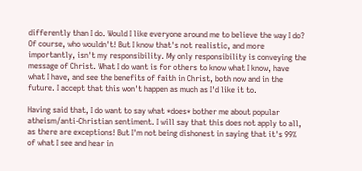differently than I do. Would I like everyone around me to believe the way I do? Of course, who wouldn't! But I know that's not realistic, and more importantly, isn't my responsibility. My only responsibility is conveying the message of Christ. What I do want is for others to know what I know, have what I have, and see the benefits of faith in Christ, both now and in the future. I accept that this won't happen as much as I'd like it to.

Having said that, I do want to say what *does* bother me about popular atheism/anti-Christian sentiment. I will say that this does not apply to all, as there are exceptions! But I'm not being dishonest in saying that it's 99% of what I see and hear in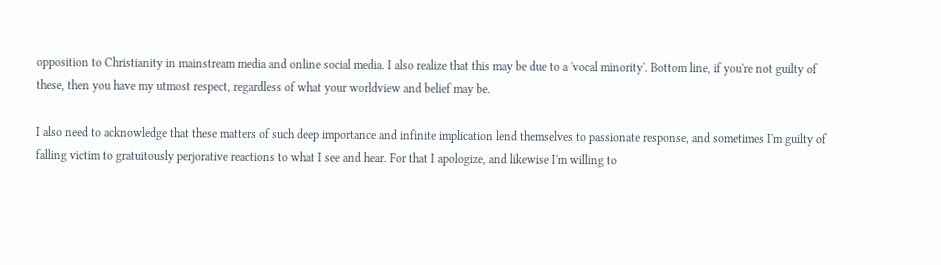opposition to Christianity in mainstream media and online social media. I also realize that this may be due to a 'vocal minority'. Bottom line, if you're not guilty of these, then you have my utmost respect, regardless of what your worldview and belief may be.

I also need to acknowledge that these matters of such deep importance and infinite implication lend themselves to passionate response, and sometimes I'm guilty of falling victim to gratuitously perjorative reactions to what I see and hear. For that I apologize, and likewise I'm willing to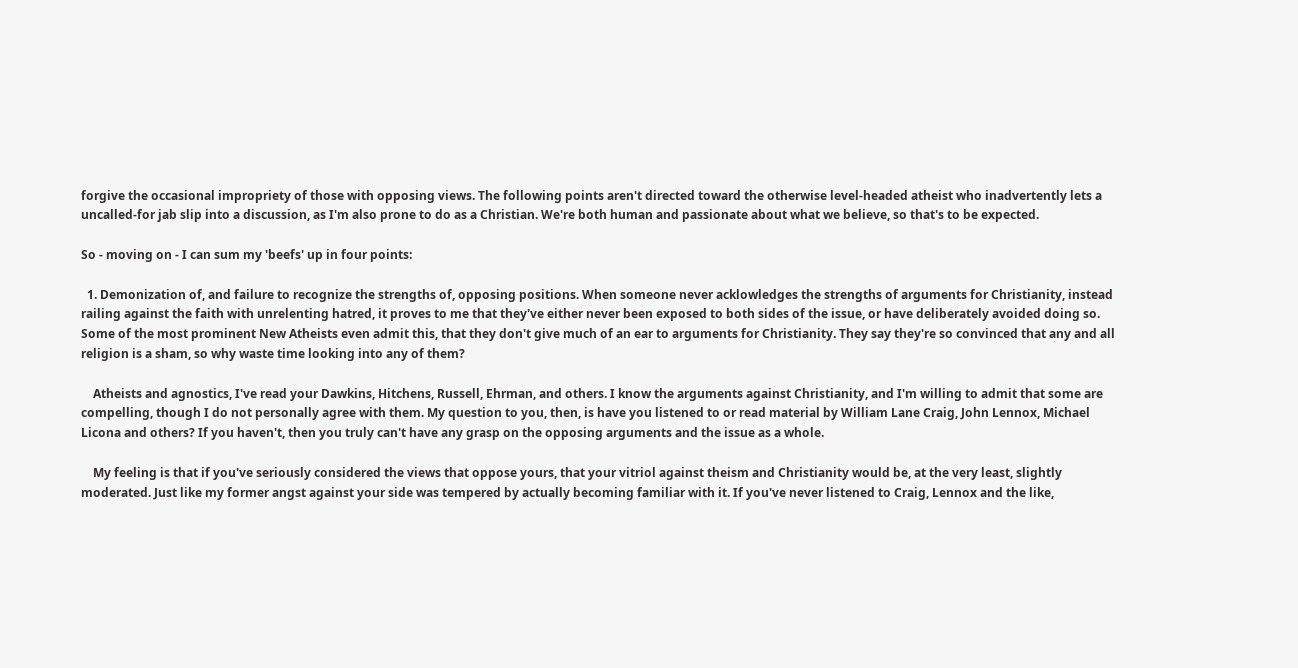forgive the occasional impropriety of those with opposing views. The following points aren't directed toward the otherwise level-headed atheist who inadvertently lets a uncalled-for jab slip into a discussion, as I'm also prone to do as a Christian. We're both human and passionate about what we believe, so that's to be expected.

So - moving on - I can sum my 'beefs' up in four points:

  1. Demonization of, and failure to recognize the strengths of, opposing positions. When someone never acklowledges the strengths of arguments for Christianity, instead railing against the faith with unrelenting hatred, it proves to me that they've either never been exposed to both sides of the issue, or have deliberately avoided doing so. Some of the most prominent New Atheists even admit this, that they don't give much of an ear to arguments for Christianity. They say they're so convinced that any and all religion is a sham, so why waste time looking into any of them?

    Atheists and agnostics, I've read your Dawkins, Hitchens, Russell, Ehrman, and others. I know the arguments against Christianity, and I'm willing to admit that some are compelling, though I do not personally agree with them. My question to you, then, is have you listened to or read material by William Lane Craig, John Lennox, Michael Licona and others? If you haven't, then you truly can't have any grasp on the opposing arguments and the issue as a whole.

    My feeling is that if you've seriously considered the views that oppose yours, that your vitriol against theism and Christianity would be, at the very least, slightly moderated. Just like my former angst against your side was tempered by actually becoming familiar with it. If you've never listened to Craig, Lennox and the like,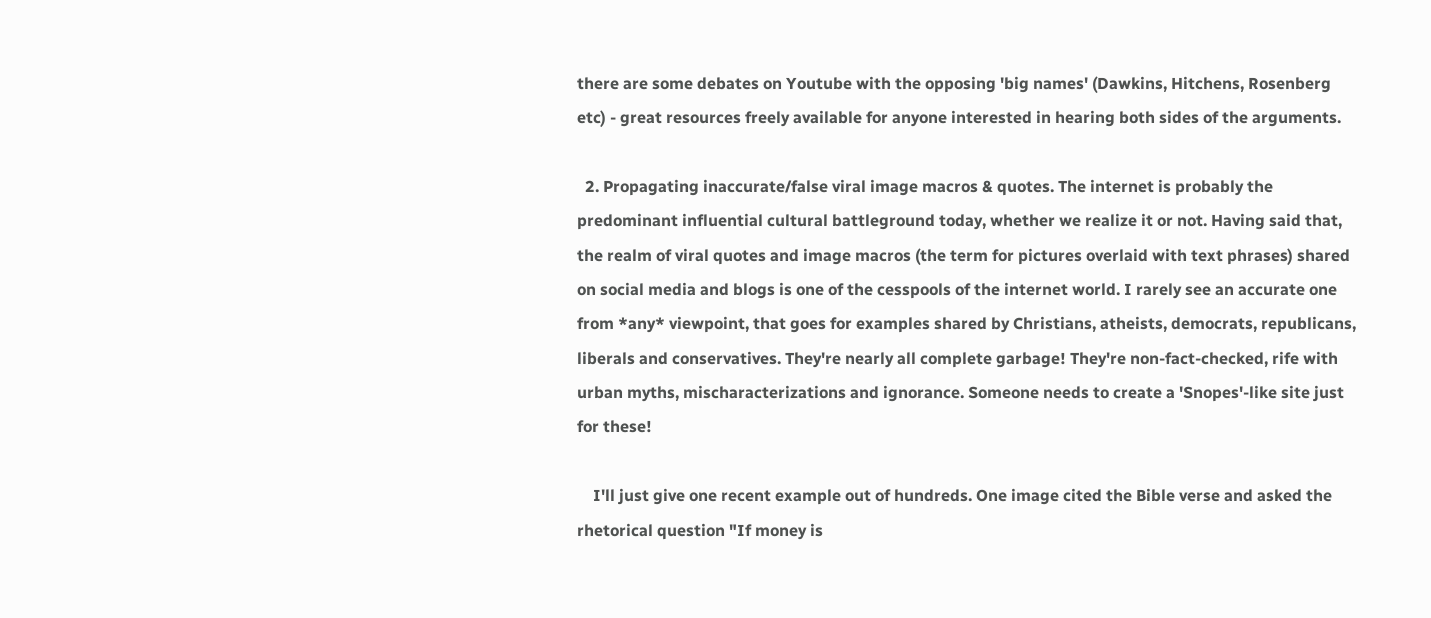there are some debates on Youtube with the opposing 'big names' (Dawkins, Hitchens, Rosenberg etc) - great resources freely available for anyone interested in hearing both sides of the arguments.

  2. Propagating inaccurate/false viral image macros & quotes. The internet is probably the predominant influential cultural battleground today, whether we realize it or not. Having said that, the realm of viral quotes and image macros (the term for pictures overlaid with text phrases) shared on social media and blogs is one of the cesspools of the internet world. I rarely see an accurate one from *any* viewpoint, that goes for examples shared by Christians, atheists, democrats, republicans, liberals and conservatives. They're nearly all complete garbage! They're non-fact-checked, rife with urban myths, mischaracterizations and ignorance. Someone needs to create a 'Snopes'-like site just for these!

    I'll just give one recent example out of hundreds. One image cited the Bible verse and asked the rhetorical question "If money is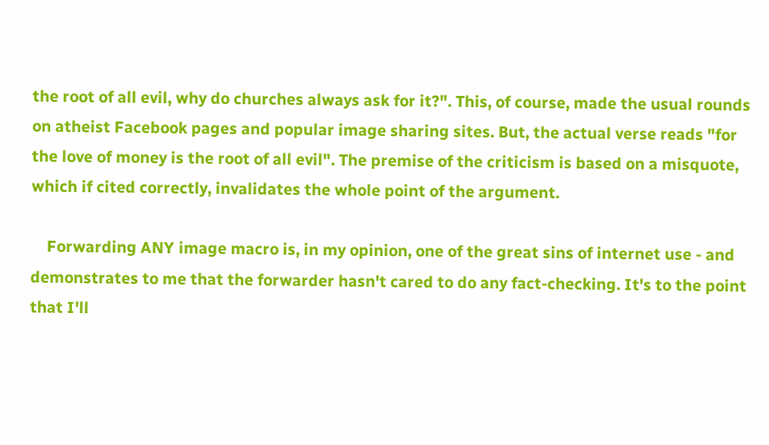the root of all evil, why do churches always ask for it?". This, of course, made the usual rounds on atheist Facebook pages and popular image sharing sites. But, the actual verse reads "for the love of money is the root of all evil". The premise of the criticism is based on a misquote, which if cited correctly, invalidates the whole point of the argument.

    Forwarding ANY image macro is, in my opinion, one of the great sins of internet use - and demonstrates to me that the forwarder hasn't cared to do any fact-checking. It's to the point that I'll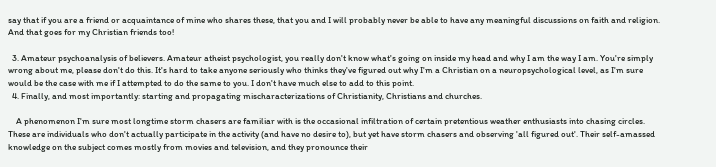say that if you are a friend or acquaintance of mine who shares these, that you and I will probably never be able to have any meaningful discussions on faith and religion. And that goes for my Christian friends too!

  3. Amateur psychoanalysis of believers. Amateur atheist psychologist, you really don't know what's going on inside my head and why I am the way I am. You're simply wrong about me, please don't do this. It's hard to take anyone seriously who thinks they've figured out why I'm a Christian on a neuropsychological level, as I'm sure would be the case with me if I attempted to do the same to you. I don't have much else to add to this point.
  4. Finally, and most importantly: starting and propagating mischaracterizations of Christianity, Christians and churches.

    A phenomenon I'm sure most longtime storm chasers are familiar with is the occasional infiltration of certain pretentious weather enthusiasts into chasing circles. These are individuals who don't actually participate in the activity (and have no desire to), but yet have storm chasers and observing 'all figured out'. Their self-amassed knowledge on the subject comes mostly from movies and television, and they pronounce their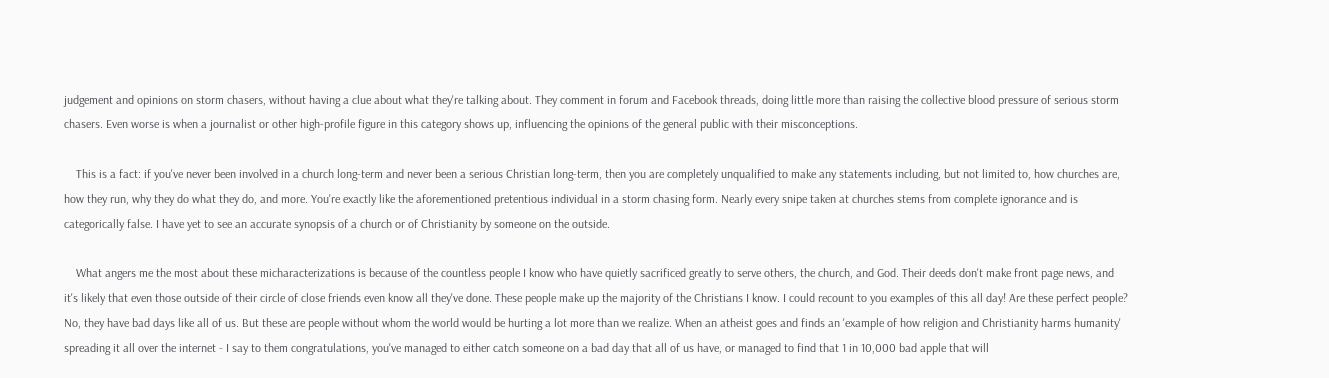judgement and opinions on storm chasers, without having a clue about what they're talking about. They comment in forum and Facebook threads, doing little more than raising the collective blood pressure of serious storm chasers. Even worse is when a journalist or other high-profile figure in this category shows up, influencing the opinions of the general public with their misconceptions.

    This is a fact: if you've never been involved in a church long-term and never been a serious Christian long-term, then you are completely unqualified to make any statements including, but not limited to, how churches are, how they run, why they do what they do, and more. You're exactly like the aforementioned pretentious individual in a storm chasing form. Nearly every snipe taken at churches stems from complete ignorance and is categorically false. I have yet to see an accurate synopsis of a church or of Christianity by someone on the outside.

    What angers me the most about these micharacterizations is because of the countless people I know who have quietly sacrificed greatly to serve others, the church, and God. Their deeds don't make front page news, and it's likely that even those outside of their circle of close friends even know all they've done. These people make up the majority of the Christians I know. I could recount to you examples of this all day! Are these perfect people? No, they have bad days like all of us. But these are people without whom the world would be hurting a lot more than we realize. When an atheist goes and finds an 'example of how religion and Christianity harms humanity' spreading it all over the internet - I say to them congratulations, you've managed to either catch someone on a bad day that all of us have, or managed to find that 1 in 10,000 bad apple that will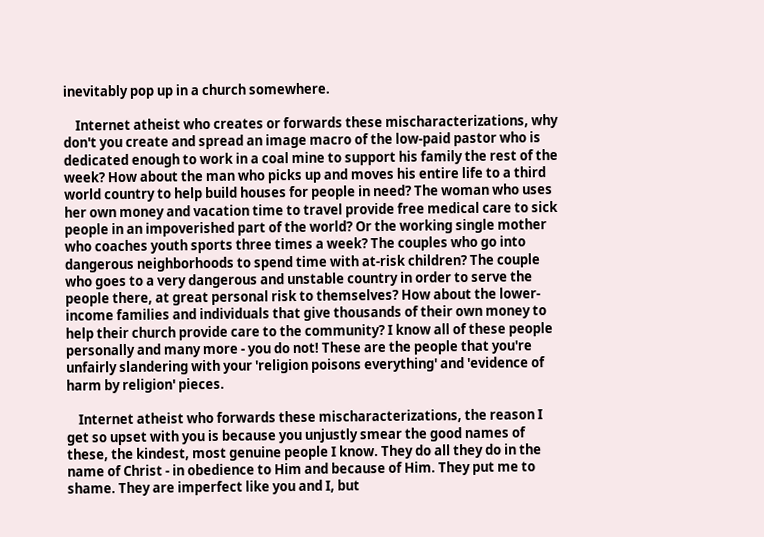inevitably pop up in a church somewhere.

    Internet atheist who creates or forwards these mischaracterizations, why don't you create and spread an image macro of the low-paid pastor who is dedicated enough to work in a coal mine to support his family the rest of the week? How about the man who picks up and moves his entire life to a third world country to help build houses for people in need? The woman who uses her own money and vacation time to travel provide free medical care to sick people in an impoverished part of the world? Or the working single mother who coaches youth sports three times a week? The couples who go into dangerous neighborhoods to spend time with at-risk children? The couple who goes to a very dangerous and unstable country in order to serve the people there, at great personal risk to themselves? How about the lower-income families and individuals that give thousands of their own money to help their church provide care to the community? I know all of these people personally and many more - you do not! These are the people that you're unfairly slandering with your 'religion poisons everything' and 'evidence of harm by religion' pieces.

    Internet atheist who forwards these mischaracterizations, the reason I get so upset with you is because you unjustly smear the good names of these, the kindest, most genuine people I know. They do all they do in the name of Christ - in obedience to Him and because of Him. They put me to shame. They are imperfect like you and I, but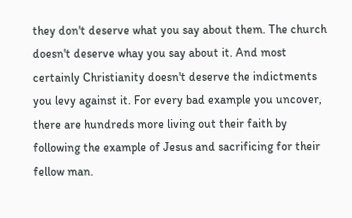they don't deserve what you say about them. The church doesn't deserve whay you say about it. And most certainly Christianity doesn't deserve the indictments you levy against it. For every bad example you uncover, there are hundreds more living out their faith by following the example of Jesus and sacrificing for their fellow man.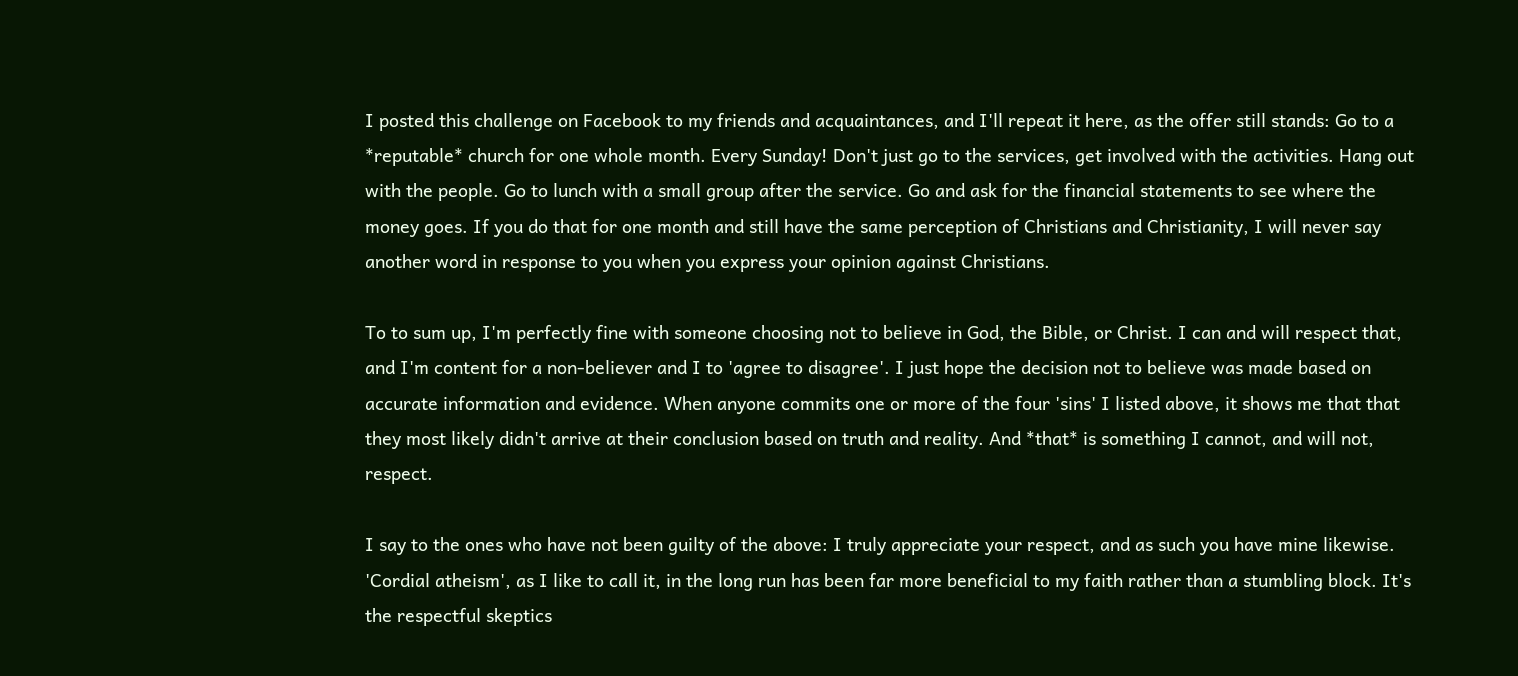I posted this challenge on Facebook to my friends and acquaintances, and I'll repeat it here, as the offer still stands: Go to a *reputable* church for one whole month. Every Sunday! Don't just go to the services, get involved with the activities. Hang out with the people. Go to lunch with a small group after the service. Go and ask for the financial statements to see where the money goes. If you do that for one month and still have the same perception of Christians and Christianity, I will never say another word in response to you when you express your opinion against Christians.

To to sum up, I'm perfectly fine with someone choosing not to believe in God, the Bible, or Christ. I can and will respect that, and I'm content for a non-believer and I to 'agree to disagree'. I just hope the decision not to believe was made based on accurate information and evidence. When anyone commits one or more of the four 'sins' I listed above, it shows me that that they most likely didn't arrive at their conclusion based on truth and reality. And *that* is something I cannot, and will not, respect.

I say to the ones who have not been guilty of the above: I truly appreciate your respect, and as such you have mine likewise. 'Cordial atheism', as I like to call it, in the long run has been far more beneficial to my faith rather than a stumbling block. It's the respectful skeptics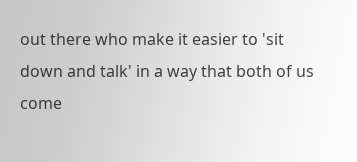out there who make it easier to 'sit down and talk' in a way that both of us come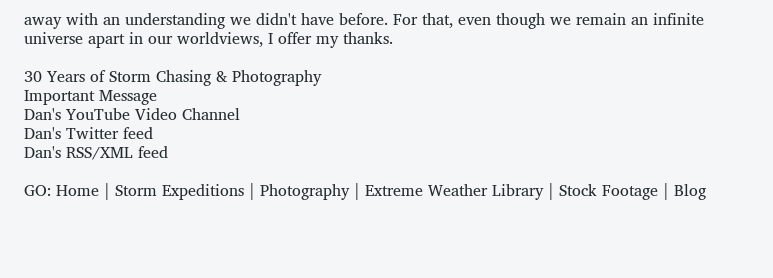away with an understanding we didn't have before. For that, even though we remain an infinite universe apart in our worldviews, I offer my thanks.

30 Years of Storm Chasing & Photography
Important Message
Dan's YouTube Video Channel
Dan's Twitter feed
Dan's RSS/XML feed

GO: Home | Storm Expeditions | Photography | Extreme Weather Library | Stock Footage | Blog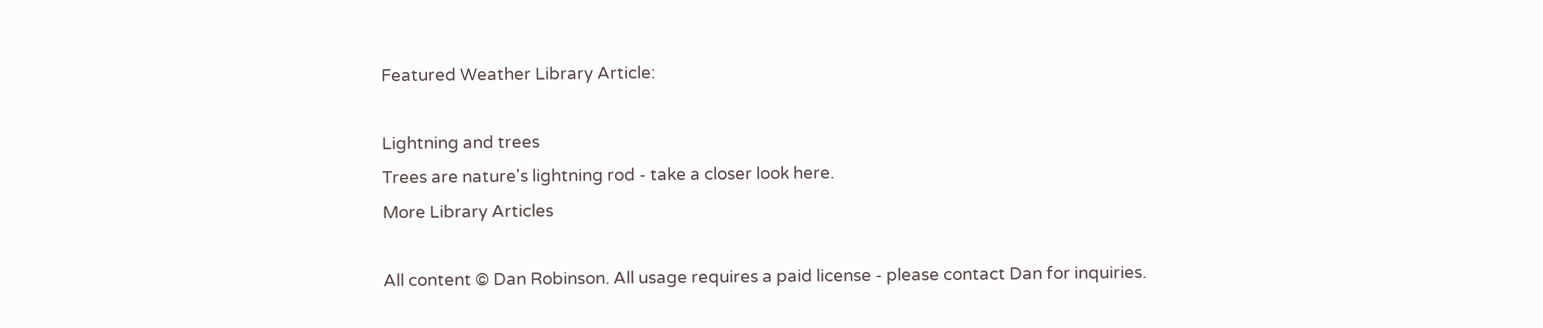Featured Weather Library Article:

Lightning and trees
Trees are nature's lightning rod - take a closer look here.
More Library Articles

All content © Dan Robinson. All usage requires a paid license - please contact Dan for inquiries.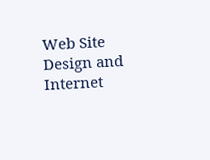Web Site Design and Internet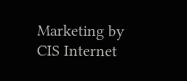Marketing by CIS Internet